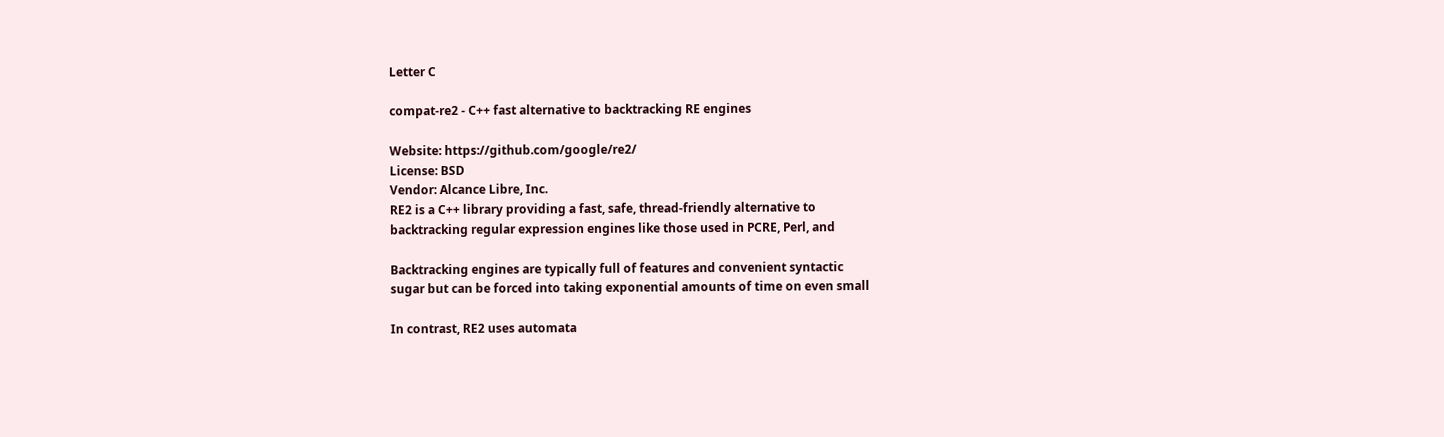Letter C

compat-re2 - C++ fast alternative to backtracking RE engines

Website: https://github.com/google/re2/
License: BSD
Vendor: Alcance Libre, Inc.
RE2 is a C++ library providing a fast, safe, thread-friendly alternative to
backtracking regular expression engines like those used in PCRE, Perl, and

Backtracking engines are typically full of features and convenient syntactic
sugar but can be forced into taking exponential amounts of time on even small

In contrast, RE2 uses automata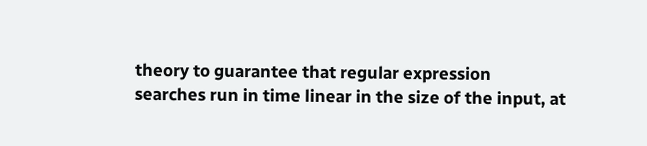theory to guarantee that regular expression
searches run in time linear in the size of the input, at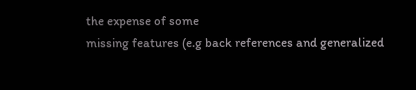the expense of some
missing features (e.g back references and generalized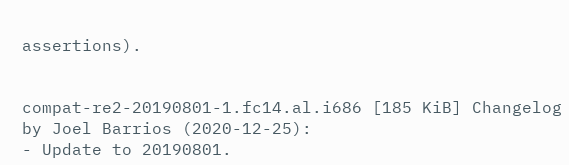assertions).


compat-re2-20190801-1.fc14.al.i686 [185 KiB] Changelog by Joel Barrios (2020-12-25):
- Update to 20190801.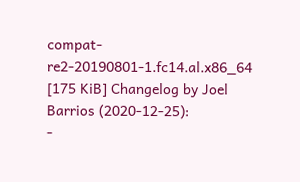compat-re2-20190801-1.fc14.al.x86_64 [175 KiB] Changelog by Joel Barrios (2020-12-25):
-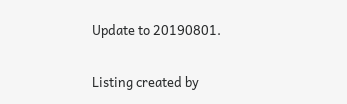Update to 20190801.

Listing created by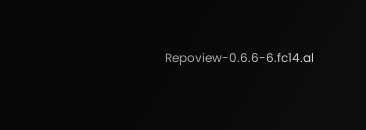Repoview-0.6.6-6.fc14.al